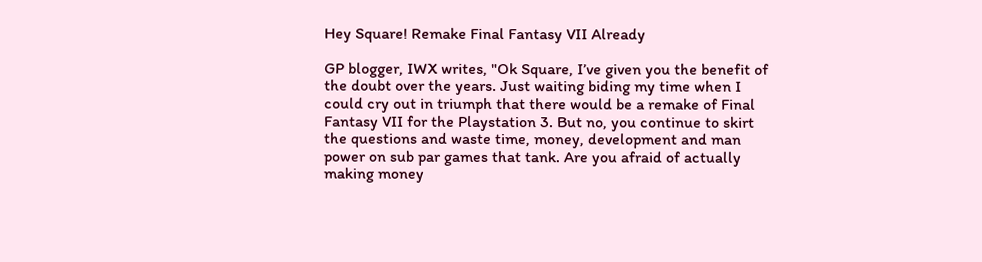Hey Square! Remake Final Fantasy VII Already

GP blogger, IWX writes, "Ok Square, I’ve given you the benefit of the doubt over the years. Just waiting biding my time when I could cry out in triumph that there would be a remake of Final Fantasy VII for the Playstation 3. But no, you continue to skirt the questions and waste time, money, development and man power on sub par games that tank. Are you afraid of actually making money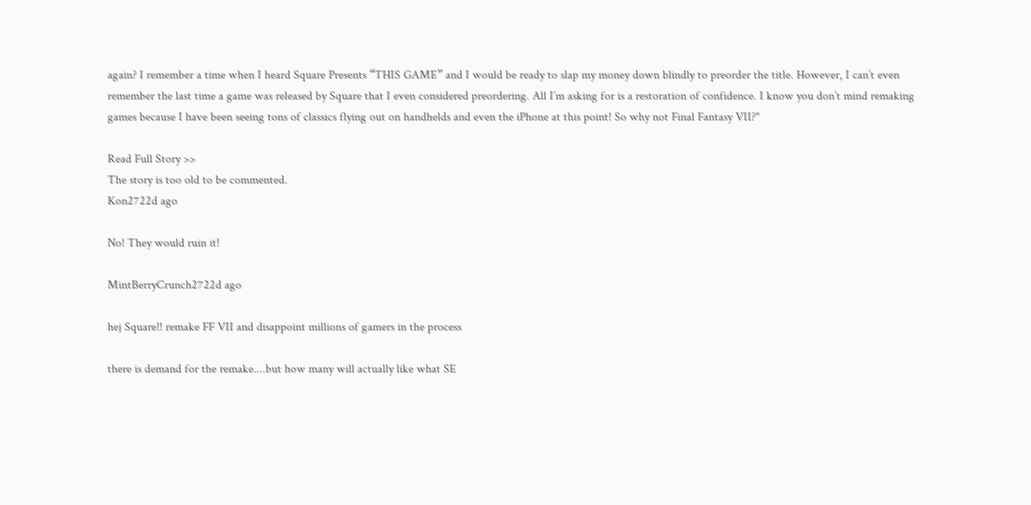again? I remember a time when I heard Square Presents “THIS GAME” and I would be ready to slap my money down blindly to preorder the title. However, I can’t even remember the last time a game was released by Square that I even considered preordering. All I’m asking for is a restoration of confidence. I know you don’t mind remaking games because I have been seeing tons of classics flying out on handhelds and even the iPhone at this point! So why not Final Fantasy VII?"

Read Full Story >>
The story is too old to be commented.
Kon2722d ago

No! They would ruin it!

MintBerryCrunch2722d ago

hej Square!! remake FF VII and disappoint millions of gamers in the process

there is demand for the remake....but how many will actually like what SE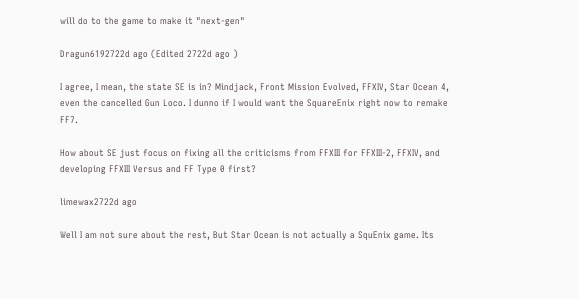will do to the game to make it "next-gen"

Dragun6192722d ago (Edited 2722d ago )

I agree, I mean, the state SE is in? Mindjack, Front Mission Evolved, FFXIV, Star Ocean 4, even the cancelled Gun Loco. I dunno if I would want the SquareEnix right now to remake FF7.

How about SE just focus on fixing all the criticisms from FFXIII for FFXIII-2, FFXIV, and developing FFXIII Versus and FF Type 0 first?

limewax2722d ago

Well I am not sure about the rest, But Star Ocean is not actually a SquEnix game. Its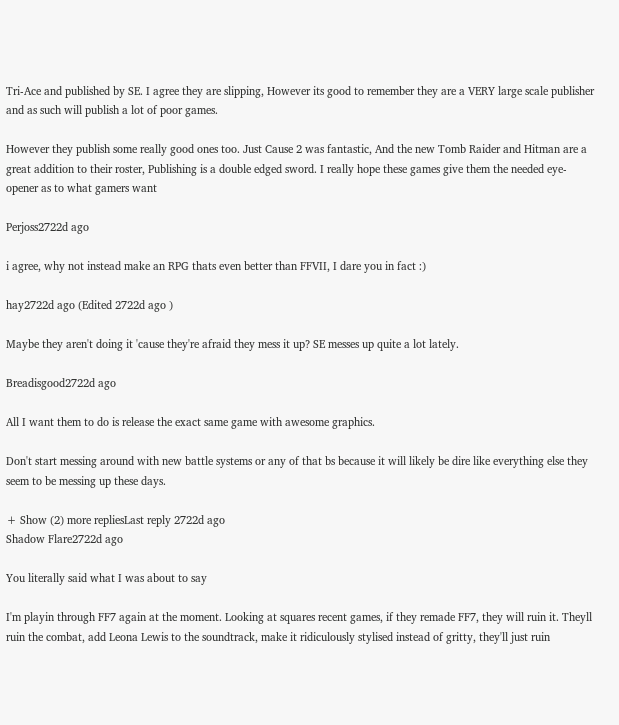Tri-Ace and published by SE. I agree they are slipping, However its good to remember they are a VERY large scale publisher and as such will publish a lot of poor games.

However they publish some really good ones too. Just Cause 2 was fantastic, And the new Tomb Raider and Hitman are a great addition to their roster, Publishing is a double edged sword. I really hope these games give them the needed eye-opener as to what gamers want

Perjoss2722d ago

i agree, why not instead make an RPG thats even better than FFVII, I dare you in fact :)

hay2722d ago (Edited 2722d ago )

Maybe they aren't doing it 'cause they're afraid they mess it up? SE messes up quite a lot lately.

Breadisgood2722d ago

All I want them to do is release the exact same game with awesome graphics.

Don't start messing around with new battle systems or any of that bs because it will likely be dire like everything else they seem to be messing up these days.

+ Show (2) more repliesLast reply 2722d ago
Shadow Flare2722d ago

You literally said what I was about to say

I'm playin through FF7 again at the moment. Looking at squares recent games, if they remade FF7, they will ruin it. Theyll ruin the combat, add Leona Lewis to the soundtrack, make it ridiculously stylised instead of gritty, they'll just ruin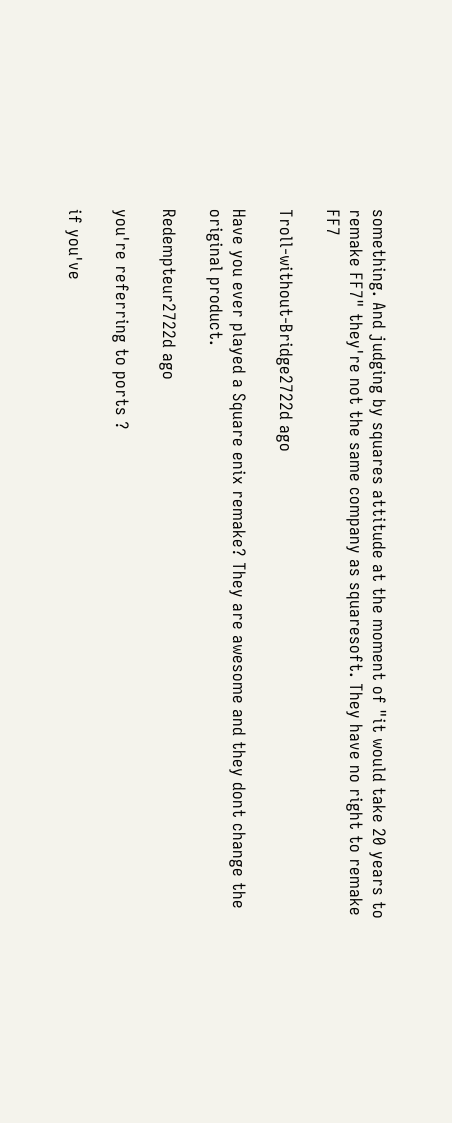something. And judging by squares attitude at the moment of "it would take 20 years to remake FF7" they're not the same company as squaresoft. They have no right to remake FF7

Troll-without-Bridge2722d ago

Have you ever played a Square enix remake? They are awesome and they dont change the original product.

Redempteur2722d ago

you're referring to ports ?

if you've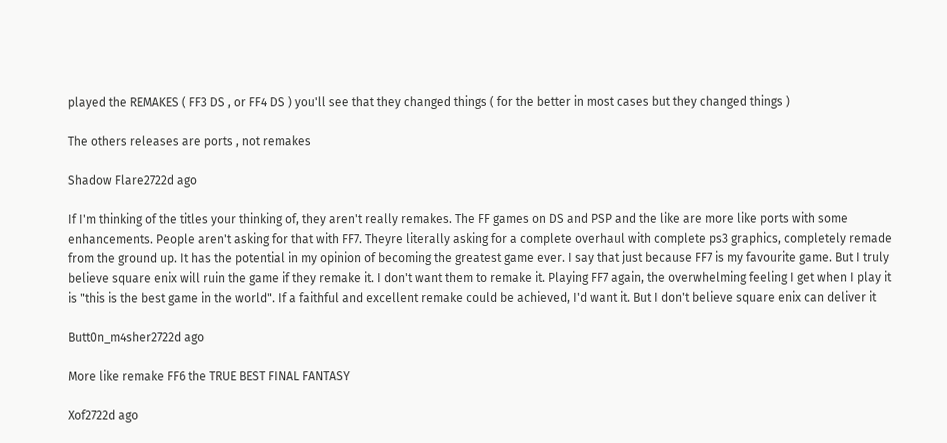played the REMAKES ( FF3 DS , or FF4 DS ) you'll see that they changed things ( for the better in most cases but they changed things )

The others releases are ports , not remakes

Shadow Flare2722d ago

If I'm thinking of the titles your thinking of, they aren't really remakes. The FF games on DS and PSP and the like are more like ports with some enhancements. People aren't asking for that with FF7. Theyre literally asking for a complete overhaul with complete ps3 graphics, completely remade from the ground up. It has the potential in my opinion of becoming the greatest game ever. I say that just because FF7 is my favourite game. But I truly believe square enix will ruin the game if they remake it. I don't want them to remake it. Playing FF7 again, the overwhelming feeling I get when I play it is "this is the best game in the world". If a faithful and excellent remake could be achieved, I'd want it. But I don't believe square enix can deliver it

Butt0n_m4sher2722d ago

More like remake FF6 the TRUE BEST FINAL FANTASY

Xof2722d ago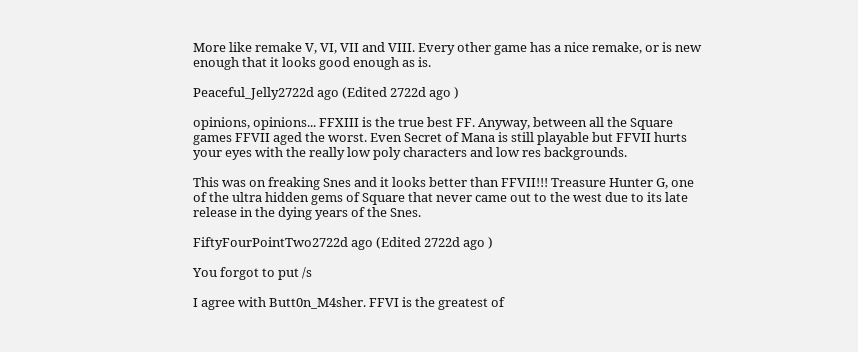More like remake V, VI, VII and VIII. Every other game has a nice remake, or is new enough that it looks good enough as is.

Peaceful_Jelly2722d ago (Edited 2722d ago )

opinions, opinions... FFXIII is the true best FF. Anyway, between all the Square games FFVII aged the worst. Even Secret of Mana is still playable but FFVII hurts your eyes with the really low poly characters and low res backgrounds.

This was on freaking Snes and it looks better than FFVII!!! Treasure Hunter G, one of the ultra hidden gems of Square that never came out to the west due to its late release in the dying years of the Snes.

FiftyFourPointTwo2722d ago (Edited 2722d ago )

You forgot to put /s

I agree with Butt0n_M4sher. FFVI is the greatest of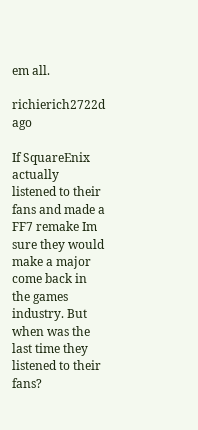em all.

richierich2722d ago

If SquareEnix actually listened to their fans and made a FF7 remake Im sure they would make a major come back in the games industry. But when was the last time they listened to their fans?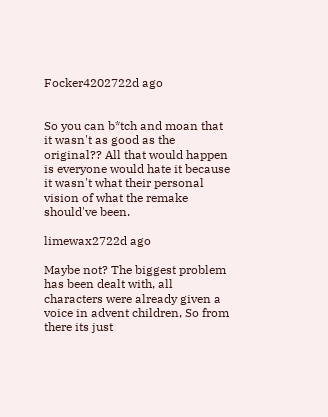Focker4202722d ago


So you can b*tch and moan that it wasn't as good as the original?? All that would happen is everyone would hate it because it wasn't what their personal vision of what the remake should've been.

limewax2722d ago

Maybe not? The biggest problem has been dealt with, all characters were already given a voice in advent children, So from there its just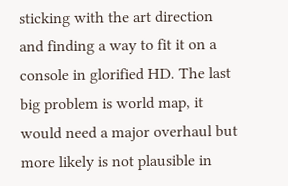sticking with the art direction and finding a way to fit it on a console in glorified HD. The last big problem is world map, it would need a major overhaul but more likely is not plausible in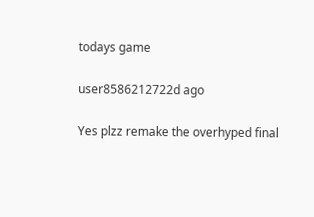todays game

user8586212722d ago

Yes plzz remake the overhyped final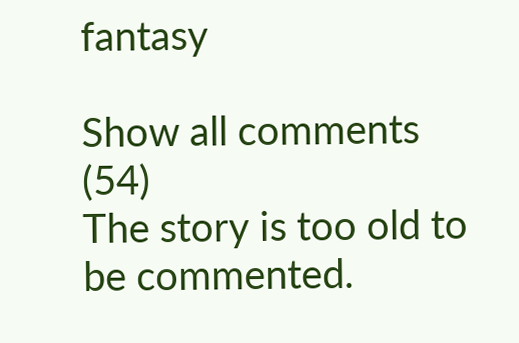fantasy

Show all comments (54)
The story is too old to be commented.